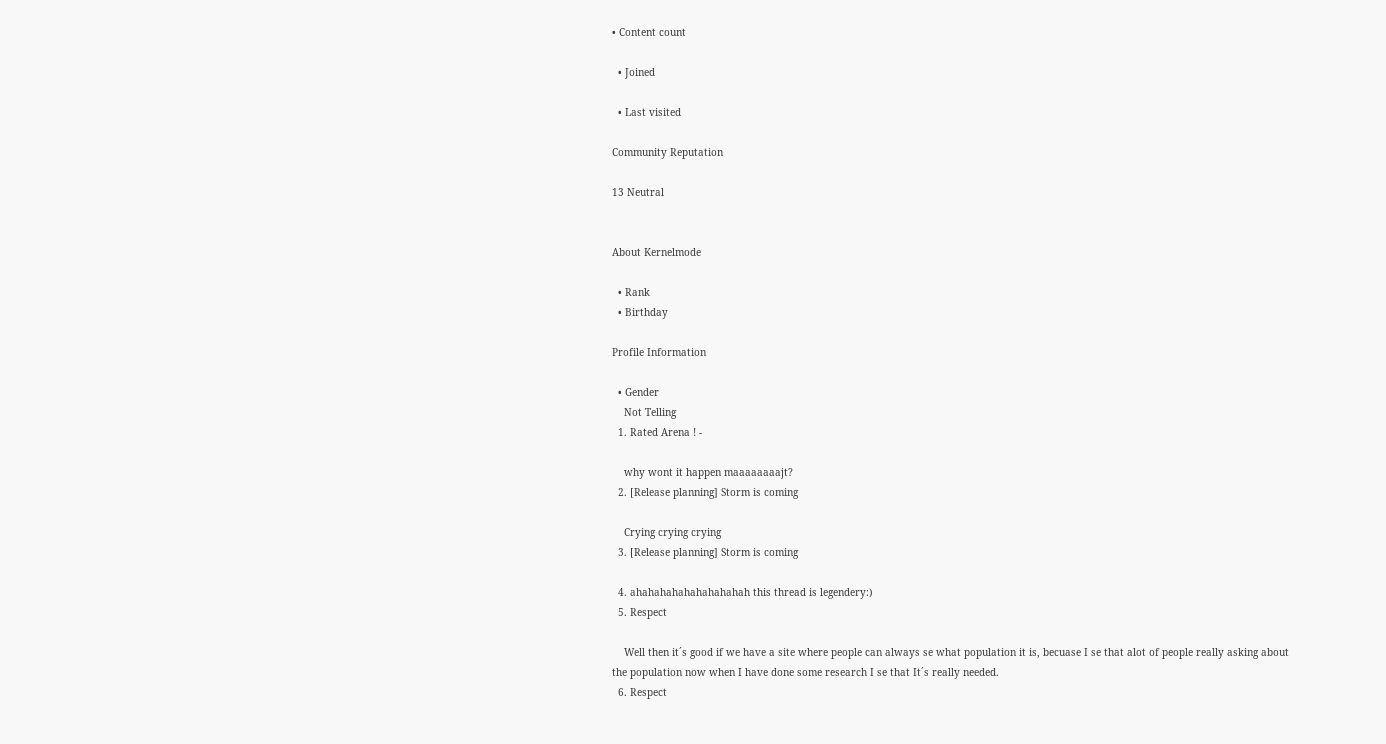• Content count

  • Joined

  • Last visited

Community Reputation

13 Neutral


About Kernelmode

  • Rank
  • Birthday

Profile Information

  • Gender
    Not Telling
  1. Rated Arena ! -

    why wont it happen maaaaaaaajt?
  2. [Release planning] Storm is coming

    Crying crying crying
  3. [Release planning] Storm is coming

  4. ahahahahahahahahahah this thread is legendery:)
  5. Respect

    Well then it´s good if we have a site where people can always se what population it is, becuase I se that alot of people really asking about the population now when I have done some research I se that It´s really needed.
  6. Respect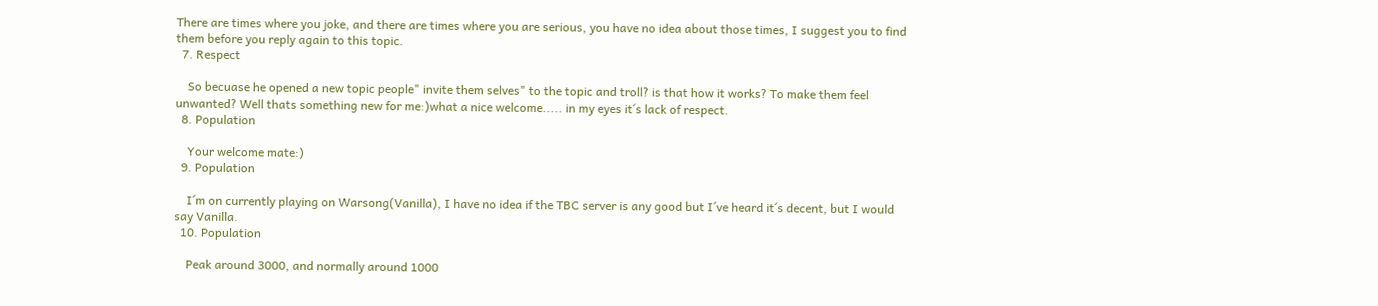There are times where you joke, and there are times where you are serious, you have no idea about those times, I suggest you to find them before you reply again to this topic.
  7. Respect

    So becuase he opened a new topic people" invite them selves" to the topic and troll? is that how it works? To make them feel unwanted? Well thats something new for me:)what a nice welcome..... in my eyes it´s lack of respect.
  8. Population

    Your welcome mate:)
  9. Population

    I´m on currently playing on Warsong(Vanilla), I have no idea if the TBC server is any good but I´ve heard it´s decent, but I would say Vanilla.
  10. Population

    Peak around 3000, and normally around 1000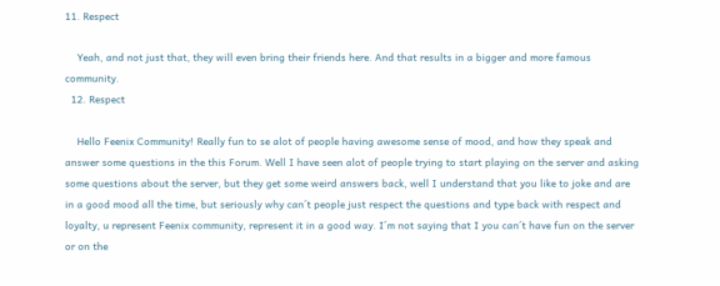11. Respect

    Yeah, and not just that, they will even bring their friends here. And that results in a bigger and more famous community.
  12. Respect

    Hello Feenix Community! Really fun to se alot of people having awesome sense of mood, and how they speak and answer some questions in the this Forum. Well I have seen alot of people trying to start playing on the server and asking some questions about the server, but they get some weird answers back, well I understand that you like to joke and are in a good mood all the time, but seriously why can´t people just respect the questions and type back with respect and loyalty, u represent Feenix community, represent it in a good way. I´m not saying that I you can´t have fun on the server or on the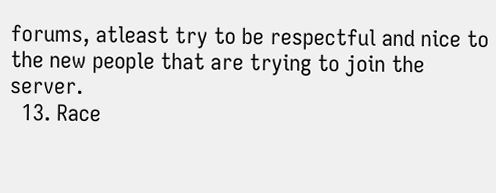forums, atleast try to be respectful and nice to the new people that are trying to join the server.
  13. Race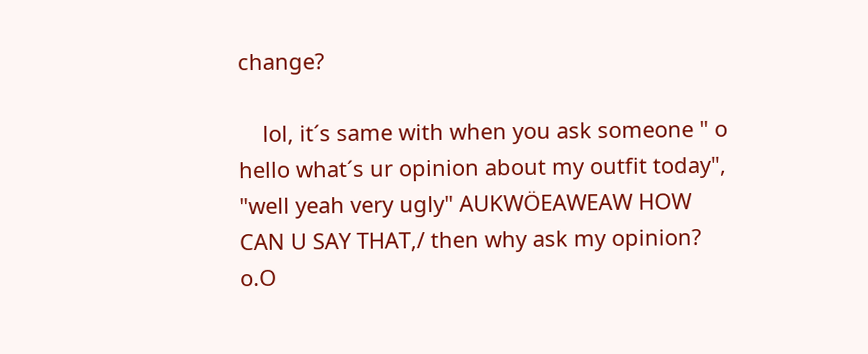change?

    lol, it´s same with when you ask someone " o hello what´s ur opinion about my outfit today", "well yeah very ugly" AUKWÖEAWEAW HOW CAN U SAY THAT,/ then why ask my opinion? o.O